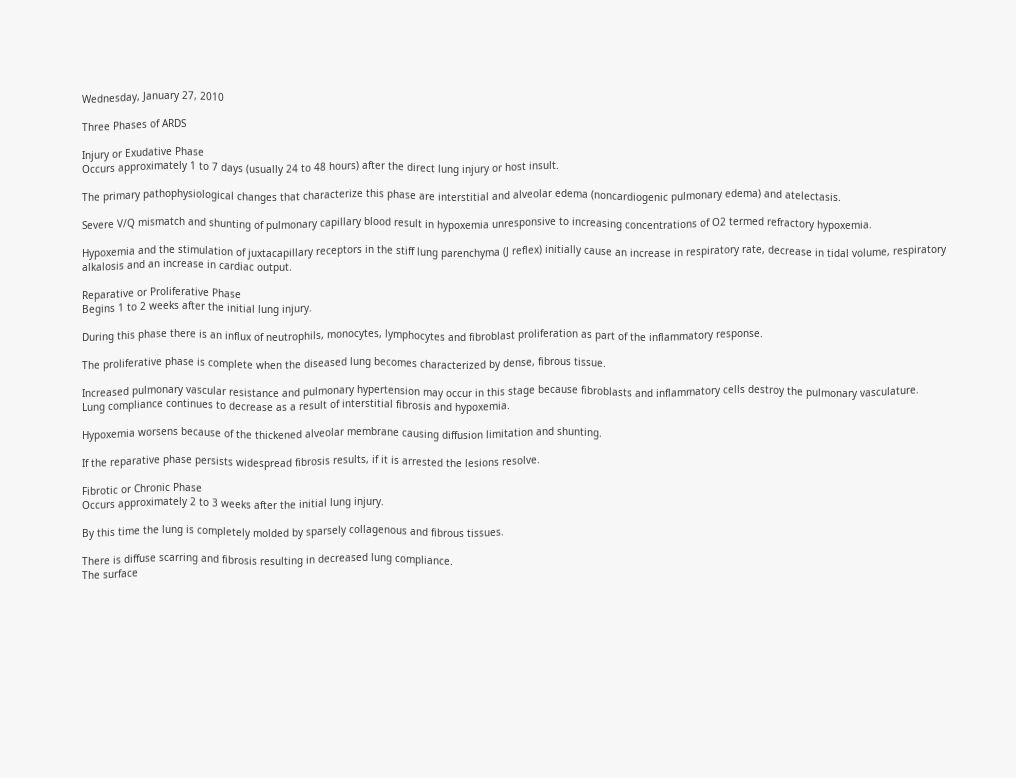Wednesday, January 27, 2010

Three Phases of ARDS

Injury or Exudative Phase
Occurs approximately 1 to 7 days (usually 24 to 48 hours) after the direct lung injury or host insult.

The primary pathophysiological changes that characterize this phase are interstitial and alveolar edema (noncardiogenic pulmonary edema) and atelectasis.

Severe V/Q mismatch and shunting of pulmonary capillary blood result in hypoxemia unresponsive to increasing concentrations of O2 termed refractory hypoxemia.

Hypoxemia and the stimulation of juxtacapillary receptors in the stiff lung parenchyma (J reflex) initially cause an increase in respiratory rate, decrease in tidal volume, respiratory alkalosis and an increase in cardiac output.

Reparative or Proliferative Phase
Begins 1 to 2 weeks after the initial lung injury.

During this phase there is an influx of neutrophils, monocytes, lymphocytes and fibroblast proliferation as part of the inflammatory response.

The proliferative phase is complete when the diseased lung becomes characterized by dense, fibrous tissue.

Increased pulmonary vascular resistance and pulmonary hypertension may occur in this stage because fibroblasts and inflammatory cells destroy the pulmonary vasculature.
Lung compliance continues to decrease as a result of interstitial fibrosis and hypoxemia.

Hypoxemia worsens because of the thickened alveolar membrane causing diffusion limitation and shunting.

If the reparative phase persists widespread fibrosis results, if it is arrested the lesions resolve.

Fibrotic or Chronic Phase
Occurs approximately 2 to 3 weeks after the initial lung injury.

By this time the lung is completely molded by sparsely collagenous and fibrous tissues.

There is diffuse scarring and fibrosis resulting in decreased lung compliance.
The surface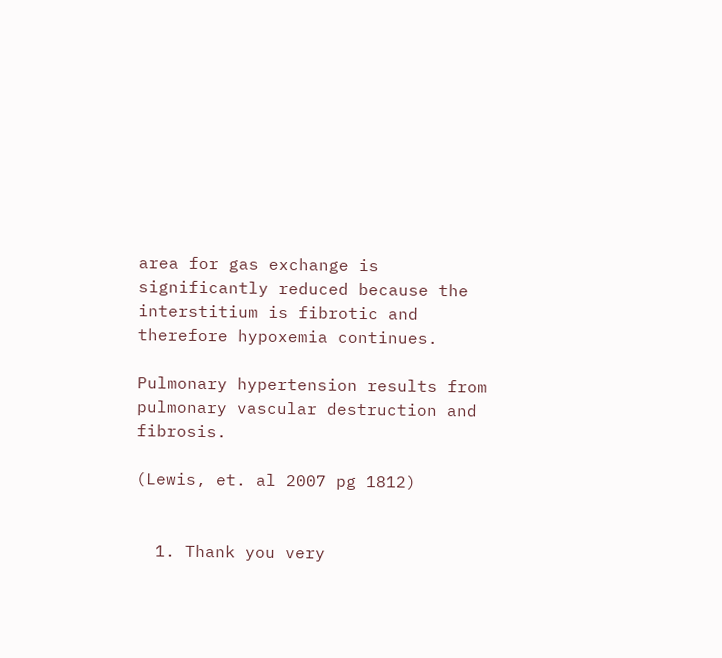area for gas exchange is significantly reduced because the interstitium is fibrotic and therefore hypoxemia continues.

Pulmonary hypertension results from pulmonary vascular destruction and fibrosis.

(Lewis, et. al 2007 pg 1812)


  1. Thank you very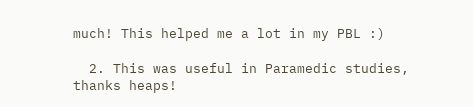much! This helped me a lot in my PBL :)

  2. This was useful in Paramedic studies, thanks heaps!